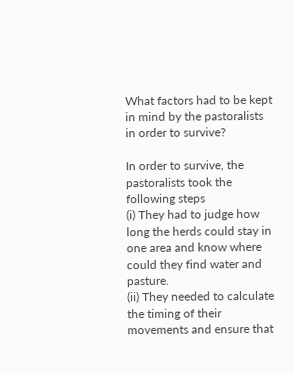What factors had to be kept in mind by the pastoralists in order to survive?

In order to survive, the pastoralists took the following steps
(i) They had to judge how long the herds could stay in one area and know where could they find water and pasture.
(ii) They needed to calculate the timing of their movements and ensure that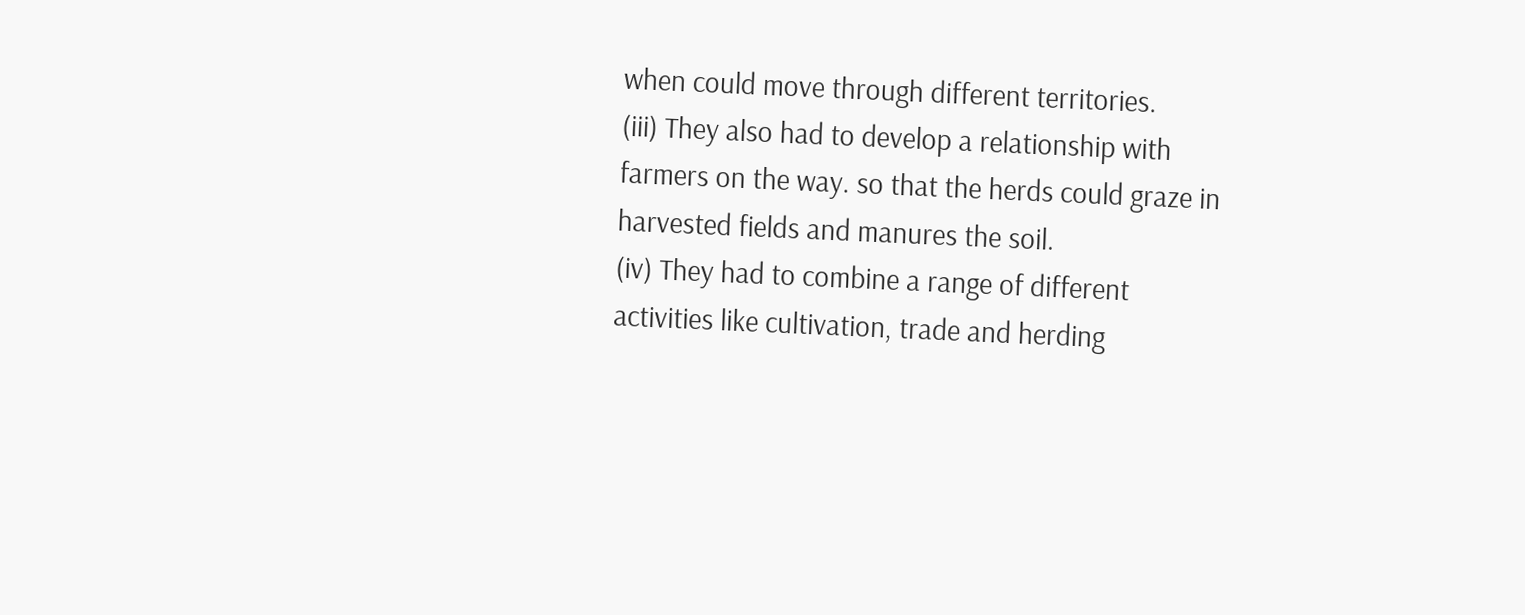when could move through different territories.
(iii) They also had to develop a relationship with farmers on the way. so that the herds could graze in harvested fields and manures the soil.
(iv) They had to combine a range of different activities like cultivation, trade and herding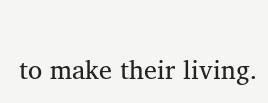to make their living.